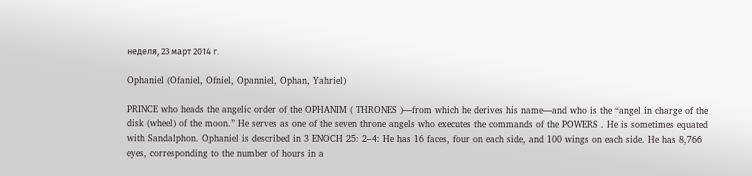неделя, 23 март 2014 г.

Ophaniel (Ofaniel, Ofniel, Opanniel, Ophan, Yahriel)

PRINCE who heads the angelic order of the OPHANIM ( THRONES )—from which he derives his name—and who is the “angel in charge of the disk (wheel) of the moon.” He serves as one of the seven throne angels who executes the commands of the POWERS . He is sometimes equated with Sandalphon. Ophaniel is described in 3 ENOCH 25: 2–4: He has 16 faces, four on each side, and 100 wings on each side. He has 8,766 eyes, corresponding to the number of hours in a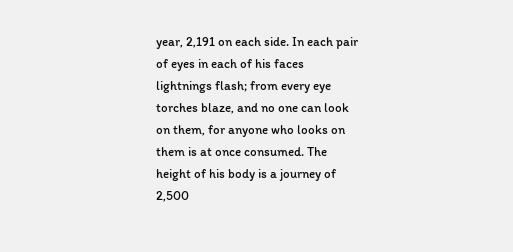year, 2,191 on each side. In each pair of eyes in each of his faces lightnings flash; from every eye torches blaze, and no one can look on them, for anyone who looks on them is at once consumed. The height of his body is a journey of 2,500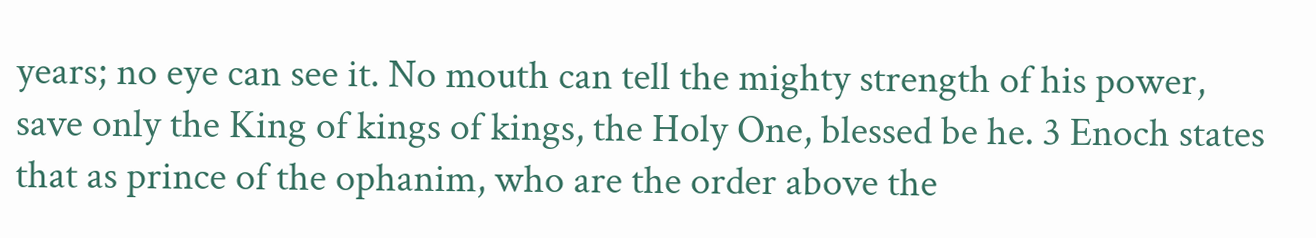years; no eye can see it. No mouth can tell the mighty strength of his power, save only the King of kings of kings, the Holy One, blessed be he. 3 Enoch states that as prince of the ophanim, who are the order above the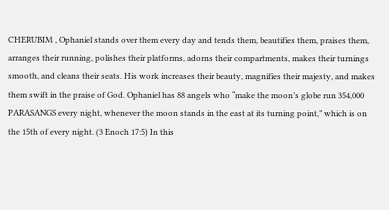CHERUBIM , Ophaniel stands over them every day and tends them, beautifies them, praises them, arranges their running, polishes their platforms, adorns their compartments, makes their turnings smooth, and cleans their seats. His work increases their beauty, magnifies their majesty, and makes them swift in the praise of God. Ophaniel has 88 angels who “make the moon’s globe run 354,000 PARASANGS every night, whenever the moon stands in the east at its turning point,” which is on the 15th of every night. (3 Enoch 17:5) In this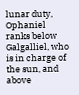lunar duty, Ophaniel ranks below Galgalliel, who is in charge of the sun, and above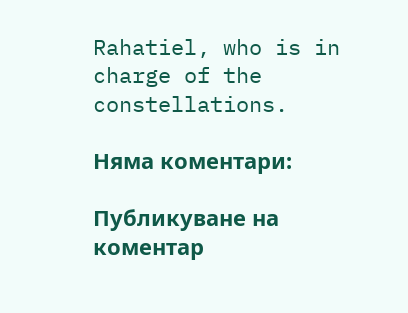Rahatiel, who is in charge of the constellations.

Няма коментари:

Публикуване на коментар